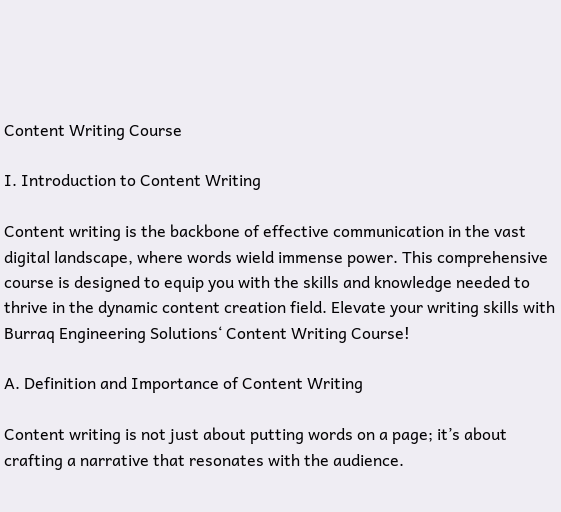Content Writing Course

I. Introduction to Content Writing

Content writing is the backbone of effective communication in the vast digital landscape, where words wield immense power. This comprehensive course is designed to equip you with the skills and knowledge needed to thrive in the dynamic content creation field. Elevate your writing skills with Burraq Engineering Solutions‘ Content Writing Course!

A. Definition and Importance of Content Writing

Content writing is not just about putting words on a page; it’s about crafting a narrative that resonates with the audience.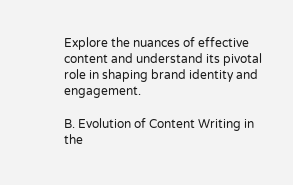Explore the nuances of effective content and understand its pivotal role in shaping brand identity and engagement.

B. Evolution of Content Writing in the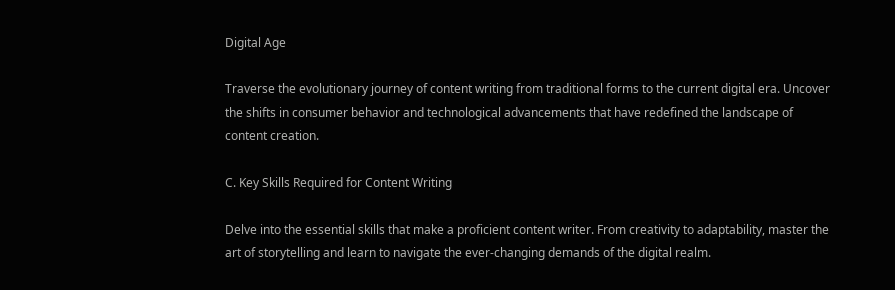Digital Age

Traverse the evolutionary journey of content writing from traditional forms to the current digital era. Uncover the shifts in consumer behavior and technological advancements that have redefined the landscape of content creation.

C. Key Skills Required for Content Writing

Delve into the essential skills that make a proficient content writer. From creativity to adaptability, master the art of storytelling and learn to navigate the ever-changing demands of the digital realm.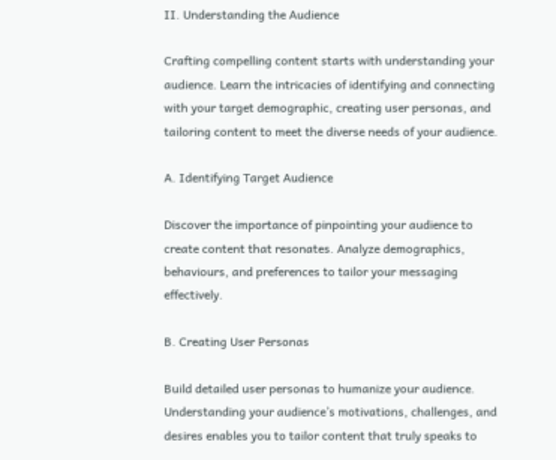II. Understanding the Audience

Crafting compelling content starts with understanding your audience. Learn the intricacies of identifying and connecting with your target demographic, creating user personas, and tailoring content to meet the diverse needs of your audience.

A. Identifying Target Audience

Discover the importance of pinpointing your audience to create content that resonates. Analyze demographics, behaviours, and preferences to tailor your messaging effectively.

B. Creating User Personas

Build detailed user personas to humanize your audience. Understanding your audience’s motivations, challenges, and desires enables you to tailor content that truly speaks to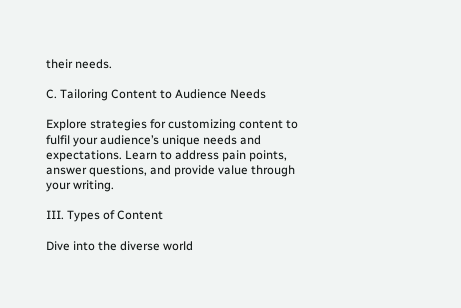their needs.

C. Tailoring Content to Audience Needs

Explore strategies for customizing content to fulfil your audience’s unique needs and expectations. Learn to address pain points, answer questions, and provide value through your writing.

III. Types of Content

Dive into the diverse world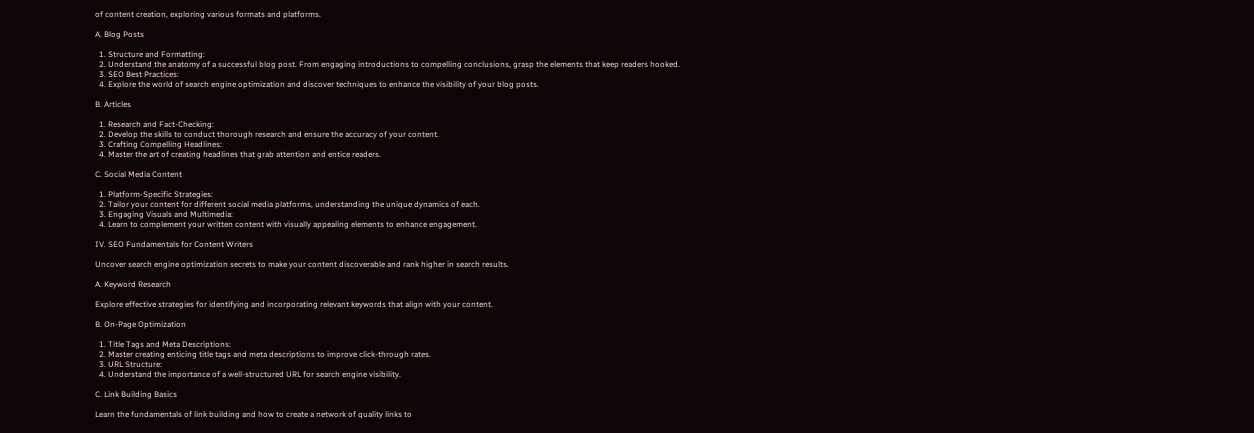of content creation, exploring various formats and platforms.

A. Blog Posts

  1. Structure and Formatting:
  2. Understand the anatomy of a successful blog post. From engaging introductions to compelling conclusions, grasp the elements that keep readers hooked.
  3. SEO Best Practices:
  4. Explore the world of search engine optimization and discover techniques to enhance the visibility of your blog posts.

B. Articles

  1. Research and Fact-Checking:
  2. Develop the skills to conduct thorough research and ensure the accuracy of your content.
  3. Crafting Compelling Headlines:
  4. Master the art of creating headlines that grab attention and entice readers.

C. Social Media Content

  1. Platform-Specific Strategies:
  2. Tailor your content for different social media platforms, understanding the unique dynamics of each.
  3. Engaging Visuals and Multimedia:
  4. Learn to complement your written content with visually appealing elements to enhance engagement.

IV. SEO Fundamentals for Content Writers

Uncover search engine optimization secrets to make your content discoverable and rank higher in search results.

A. Keyword Research

Explore effective strategies for identifying and incorporating relevant keywords that align with your content.

B. On-Page Optimization

  1. Title Tags and Meta Descriptions:
  2. Master creating enticing title tags and meta descriptions to improve click-through rates.
  3. URL Structure:
  4. Understand the importance of a well-structured URL for search engine visibility.

C. Link Building Basics

Learn the fundamentals of link building and how to create a network of quality links to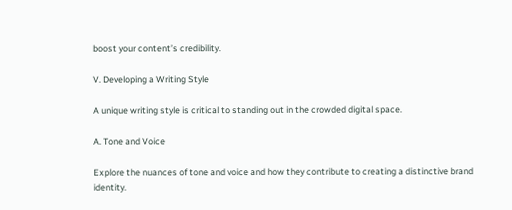boost your content’s credibility.

V. Developing a Writing Style

A unique writing style is critical to standing out in the crowded digital space.

A. Tone and Voice

Explore the nuances of tone and voice and how they contribute to creating a distinctive brand identity.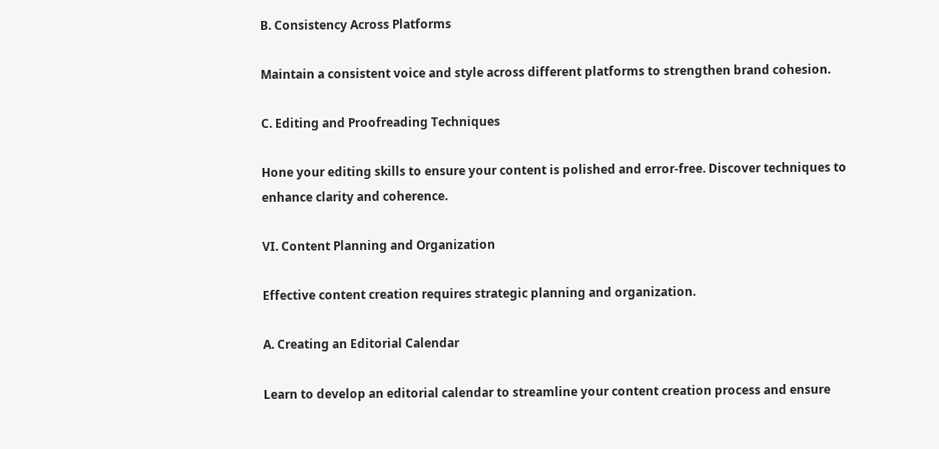B. Consistency Across Platforms

Maintain a consistent voice and style across different platforms to strengthen brand cohesion.

C. Editing and Proofreading Techniques

Hone your editing skills to ensure your content is polished and error-free. Discover techniques to enhance clarity and coherence.

VI. Content Planning and Organization

Effective content creation requires strategic planning and organization.

A. Creating an Editorial Calendar

Learn to develop an editorial calendar to streamline your content creation process and ensure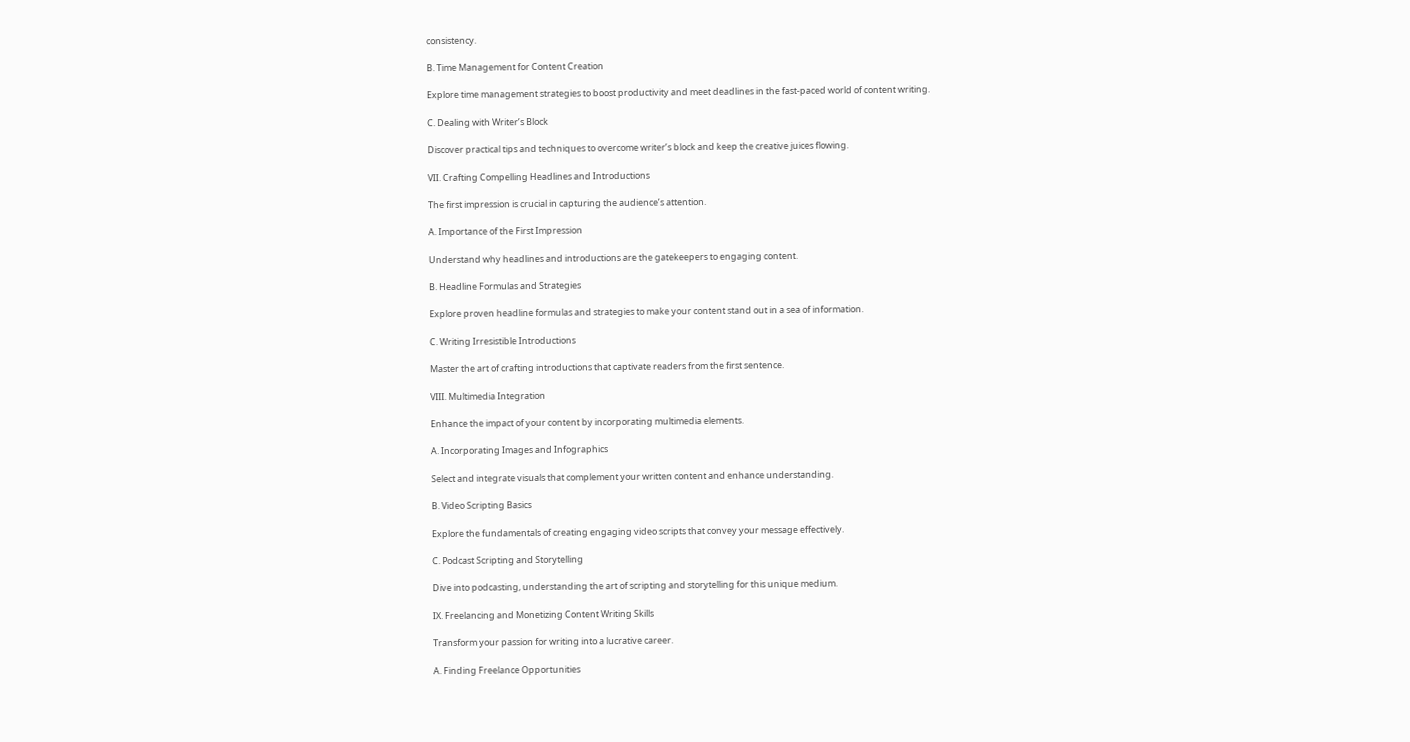consistency.

B. Time Management for Content Creation

Explore time management strategies to boost productivity and meet deadlines in the fast-paced world of content writing.

C. Dealing with Writer’s Block

Discover practical tips and techniques to overcome writer’s block and keep the creative juices flowing.

VII. Crafting Compelling Headlines and Introductions

The first impression is crucial in capturing the audience’s attention.

A. Importance of the First Impression

Understand why headlines and introductions are the gatekeepers to engaging content.

B. Headline Formulas and Strategies

Explore proven headline formulas and strategies to make your content stand out in a sea of information.

C. Writing Irresistible Introductions

Master the art of crafting introductions that captivate readers from the first sentence.

VIII. Multimedia Integration

Enhance the impact of your content by incorporating multimedia elements.

A. Incorporating Images and Infographics

Select and integrate visuals that complement your written content and enhance understanding.

B. Video Scripting Basics

Explore the fundamentals of creating engaging video scripts that convey your message effectively.

C. Podcast Scripting and Storytelling

Dive into podcasting, understanding the art of scripting and storytelling for this unique medium.

IX. Freelancing and Monetizing Content Writing Skills

Transform your passion for writing into a lucrative career.

A. Finding Freelance Opportunities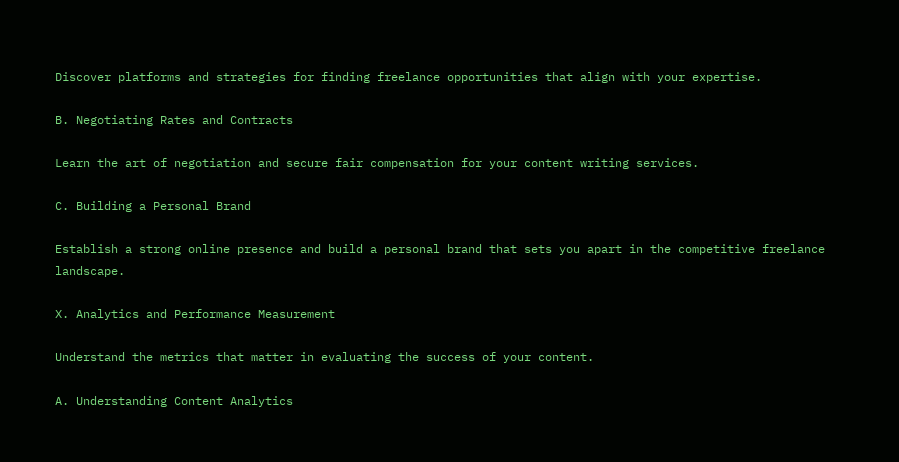Discover platforms and strategies for finding freelance opportunities that align with your expertise.

B. Negotiating Rates and Contracts

Learn the art of negotiation and secure fair compensation for your content writing services.

C. Building a Personal Brand

Establish a strong online presence and build a personal brand that sets you apart in the competitive freelance landscape.

X. Analytics and Performance Measurement

Understand the metrics that matter in evaluating the success of your content.

A. Understanding Content Analytics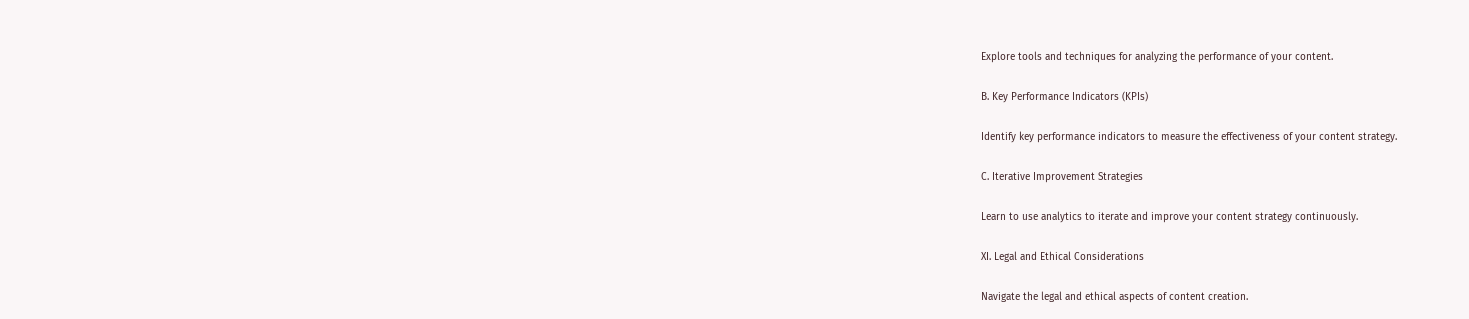Explore tools and techniques for analyzing the performance of your content.

B. Key Performance Indicators (KPIs)

Identify key performance indicators to measure the effectiveness of your content strategy.

C. Iterative Improvement Strategies

Learn to use analytics to iterate and improve your content strategy continuously.

XI. Legal and Ethical Considerations

Navigate the legal and ethical aspects of content creation.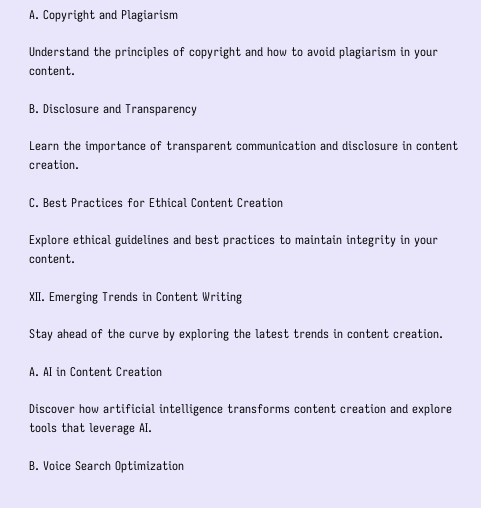A. Copyright and Plagiarism

Understand the principles of copyright and how to avoid plagiarism in your content.

B. Disclosure and Transparency

Learn the importance of transparent communication and disclosure in content creation.

C. Best Practices for Ethical Content Creation

Explore ethical guidelines and best practices to maintain integrity in your content.

XII. Emerging Trends in Content Writing

Stay ahead of the curve by exploring the latest trends in content creation.

A. AI in Content Creation

Discover how artificial intelligence transforms content creation and explore tools that leverage AI.

B. Voice Search Optimization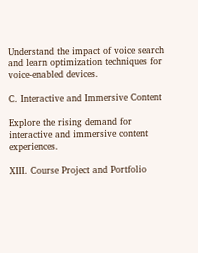Understand the impact of voice search and learn optimization techniques for voice-enabled devices.

C. Interactive and Immersive Content

Explore the rising demand for interactive and immersive content experiences.

XIII. Course Project and Portfolio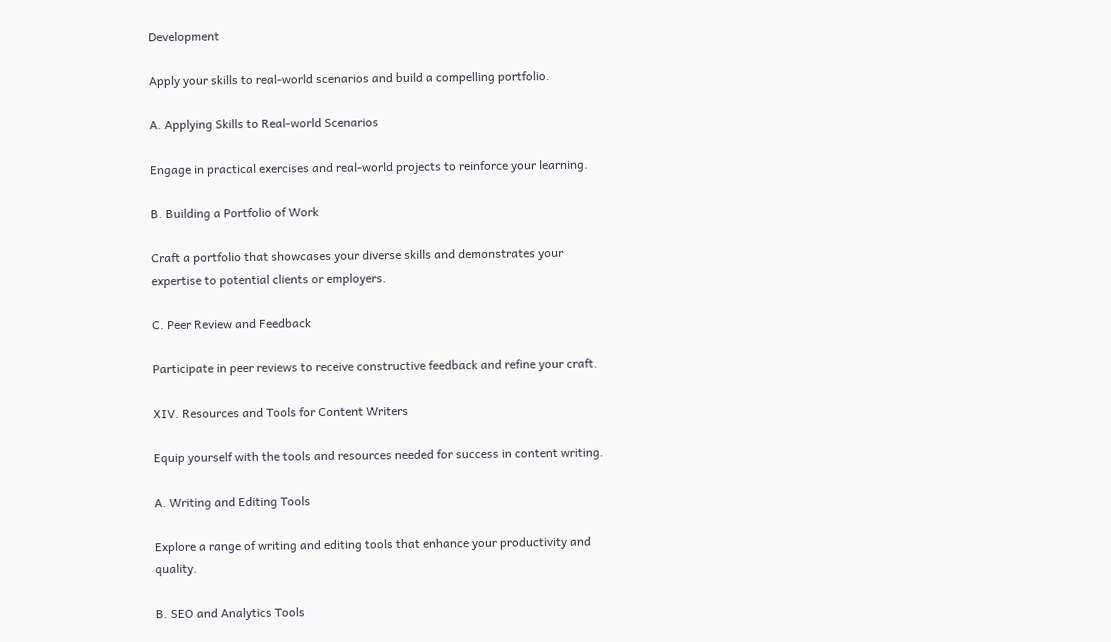Development

Apply your skills to real-world scenarios and build a compelling portfolio.

A. Applying Skills to Real-world Scenarios

Engage in practical exercises and real-world projects to reinforce your learning.

B. Building a Portfolio of Work

Craft a portfolio that showcases your diverse skills and demonstrates your expertise to potential clients or employers.

C. Peer Review and Feedback

Participate in peer reviews to receive constructive feedback and refine your craft.

XIV. Resources and Tools for Content Writers

Equip yourself with the tools and resources needed for success in content writing.

A. Writing and Editing Tools

Explore a range of writing and editing tools that enhance your productivity and quality.

B. SEO and Analytics Tools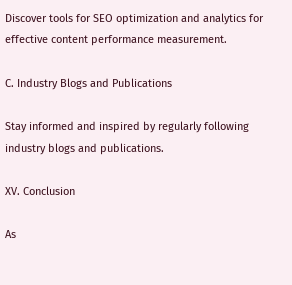Discover tools for SEO optimization and analytics for effective content performance measurement.

C. Industry Blogs and Publications

Stay informed and inspired by regularly following industry blogs and publications.

XV. Conclusion

As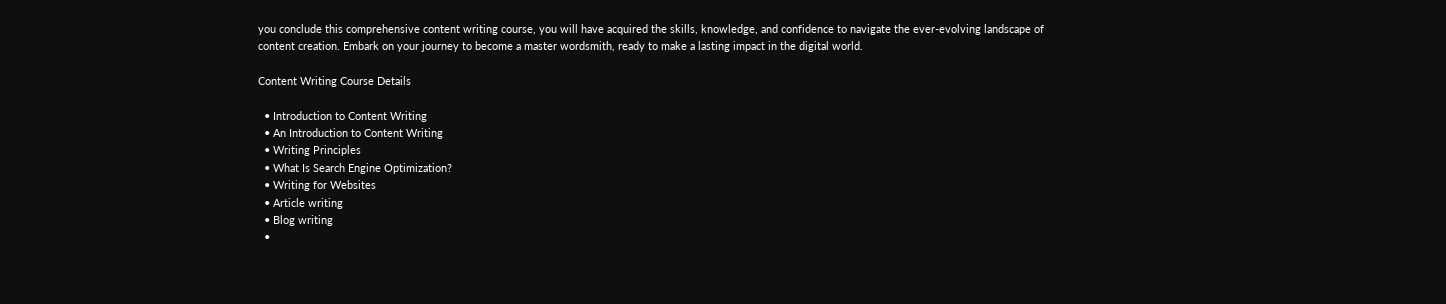you conclude this comprehensive content writing course, you will have acquired the skills, knowledge, and confidence to navigate the ever-evolving landscape of content creation. Embark on your journey to become a master wordsmith, ready to make a lasting impact in the digital world.

Content Writing Course Details

  • Introduction to Content Writing
  • An Introduction to Content Writing
  • Writing Principles
  • What Is Search Engine Optimization?
  • Writing for Websites
  • Article writing
  • Blog writing
  •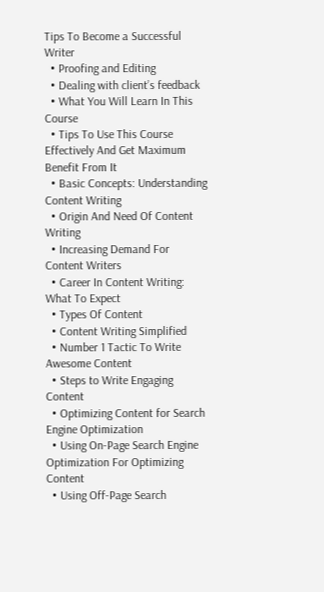Tips To Become a Successful Writer
  • Proofing and Editing
  • Dealing with client’s feedback
  • What You Will Learn In This Course
  • Tips To Use This Course Effectively And Get Maximum Benefit From It
  • Basic Concepts: Understanding Content Writing
  • Origin And Need Of Content Writing
  • Increasing Demand For Content Writers
  • Career In Content Writing: What To Expect
  • Types Of Content
  • Content Writing Simplified
  • Number 1 Tactic To Write Awesome Content
  • Steps to Write Engaging Content
  • Optimizing Content for Search Engine Optimization
  • Using On-Page Search Engine Optimization For Optimizing Content
  • Using Off-Page Search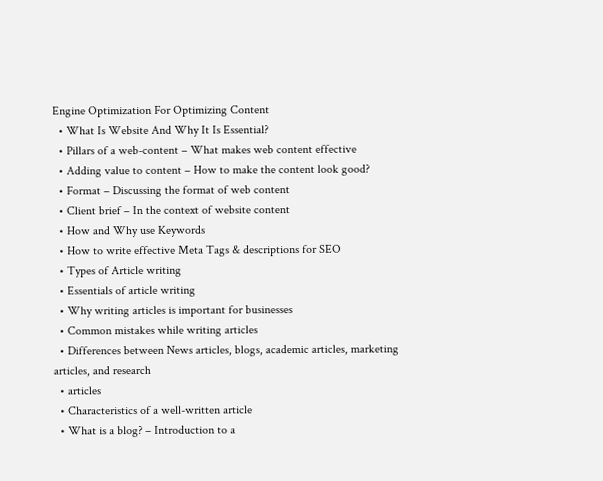Engine Optimization For Optimizing Content
  • What Is Website And Why It Is Essential?
  • Pillars of a web-content – What makes web content effective
  • Adding value to content – How to make the content look good?
  • Format – Discussing the format of web content
  • Client brief – In the context of website content
  • How and Why use Keywords
  • How to write effective Meta Tags & descriptions for SEO
  • Types of Article writing
  • Essentials of article writing
  • Why writing articles is important for businesses
  • Common mistakes while writing articles
  • Differences between News articles, blogs, academic articles, marketing articles, and research
  • articles
  • Characteristics of a well-written article
  • What is a blog? – Introduction to a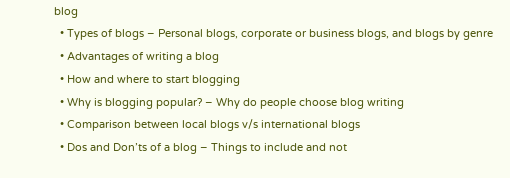blog
  • Types of blogs – Personal blogs, corporate or business blogs, and blogs by genre
  • Advantages of writing a blog
  • How and where to start blogging
  • Why is blogging popular? – Why do people choose blog writing
  • Comparison between local blogs v/s international blogs
  • Dos and Don’ts of a blog – Things to include and not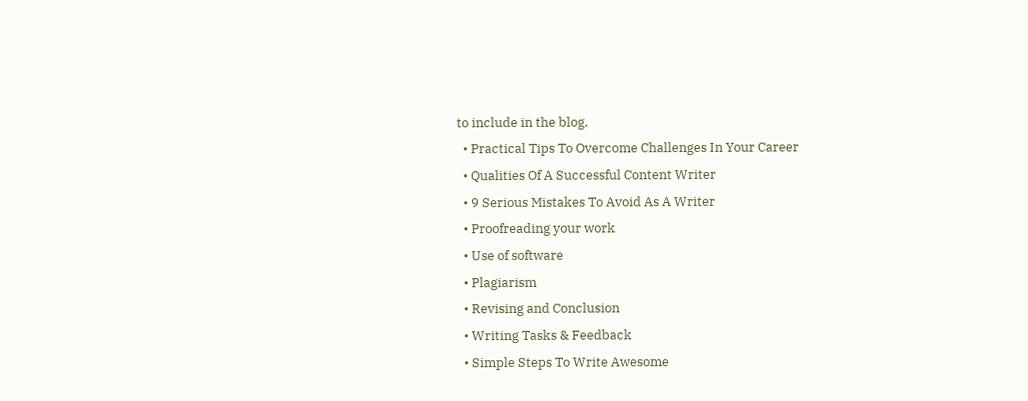to include in the blog.
  • Practical Tips To Overcome Challenges In Your Career
  • Qualities Of A Successful Content Writer
  • 9 Serious Mistakes To Avoid As A Writer
  • Proofreading your work
  • Use of software
  • Plagiarism
  • Revising and Conclusion
  • Writing Tasks & Feedback
  • Simple Steps To Write Awesome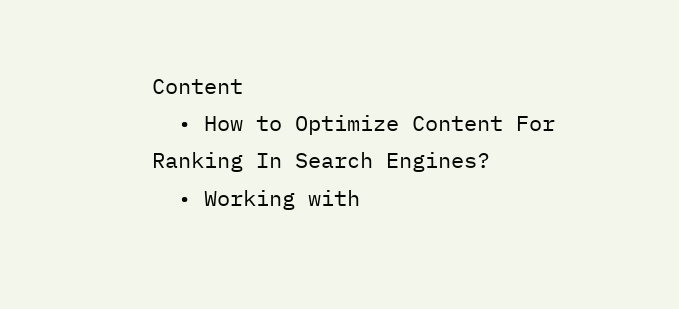Content
  • How to Optimize Content For Ranking In Search Engines?
  • Working with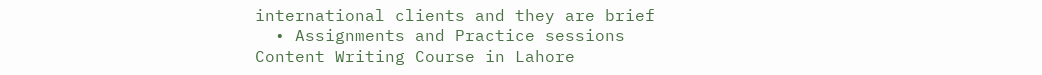international clients and they are brief
  • Assignments and Practice sessions
Content Writing Course in Lahore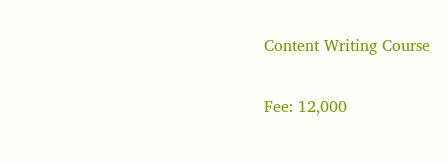Content Writing Course

Fee: 12,000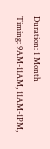Duration: 1 Month
Timing: 9AM-11AM, 11AM-1PM,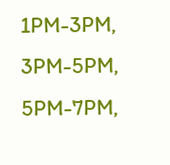1PM-3PM, 3PM-5PM, 5PM-7PM,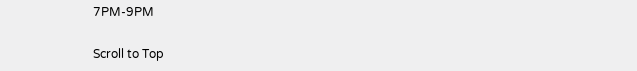7PM-9PM

Scroll to Top